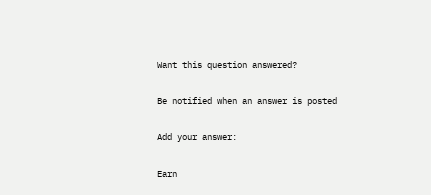Want this question answered?

Be notified when an answer is posted

Add your answer:

Earn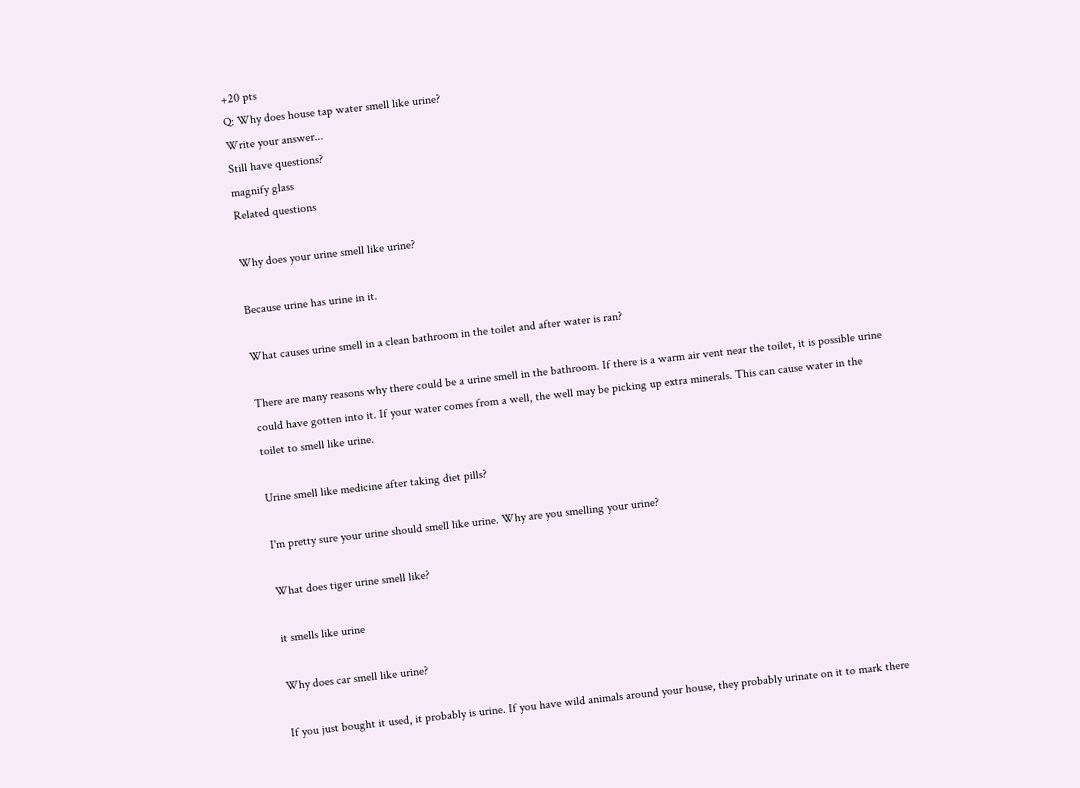+20 pts
Q: Why does house tap water smell like urine?
Write your answer...
Still have questions?
magnify glass
Related questions

Why does your urine smell like urine?

Because urine has urine in it.

What causes urine smell in a clean bathroom in the toilet and after water is ran?

There are many reasons why there could be a urine smell in the bathroom. If there is a warm air vent near the toilet, it is possible urine could have gotten into it. If your water comes from a well, the well may be picking up extra minerals. This can cause water in the toilet to smell like urine.

Urine smell like medicine after taking diet pills?

I'm pretty sure your urine should smell like urine. Why are you smelling your urine?

What does tiger urine smell like?

it smells like urine

Why does car smell like urine?

If you just bought it used, it probably is urine. If you have wild animals around your house, they probably urinate on it to mark there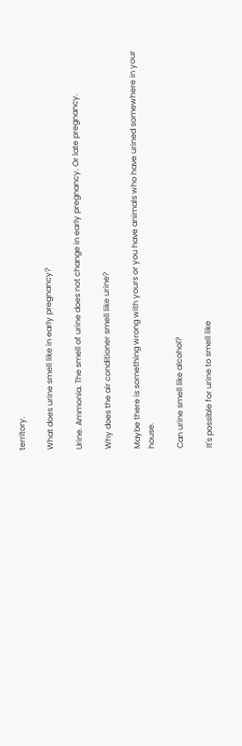territory.

What does urine smell like in early pregnancy?

Urine. Ammonia. The smell of urine does not change in early pregnancy. Or late pregnancy.

Why does the air conditioner smell like urine?

Maybe there is something wrong with yours or you have animals who have urined somewhere in your house.

Can urine smell like alcohol?

It's possible for urine to smell like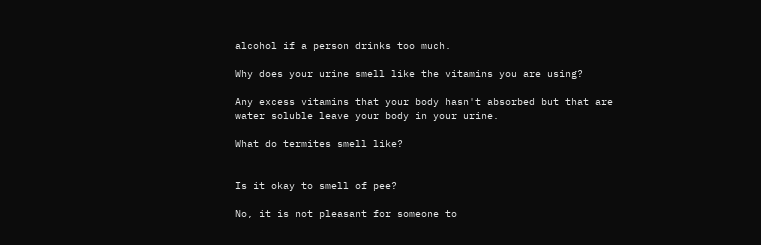alcohol if a person drinks too much.

Why does your urine smell like the vitamins you are using?

Any excess vitamins that your body hasn't absorbed but that are water soluble leave your body in your urine.

What do termites smell like?


Is it okay to smell of pee?

No, it is not pleasant for someone to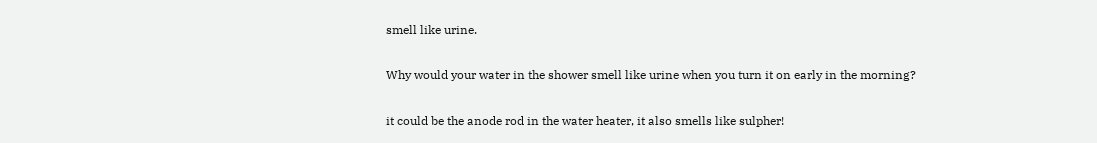smell like urine.

Why would your water in the shower smell like urine when you turn it on early in the morning?

it could be the anode rod in the water heater, it also smells like sulpher!